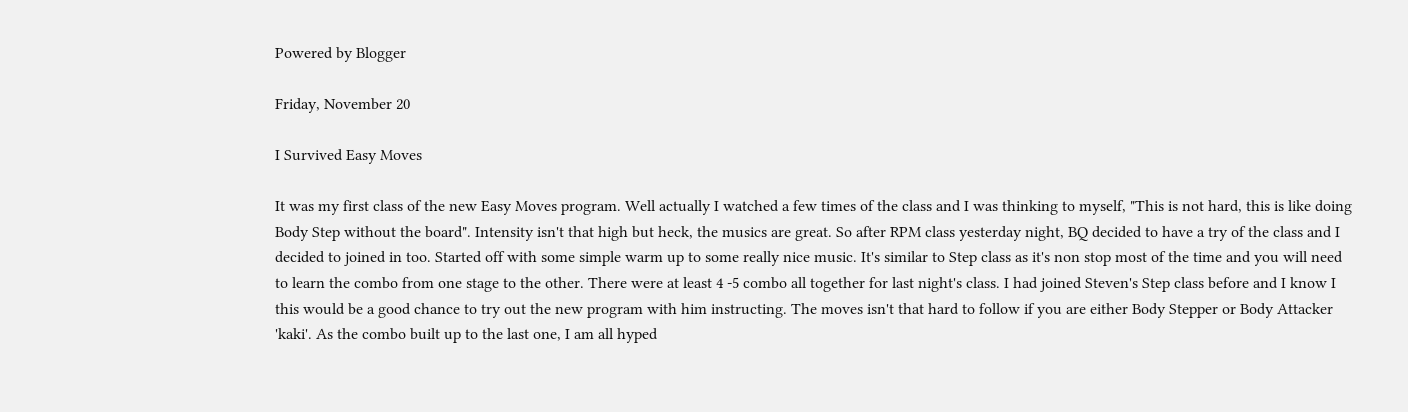Powered by Blogger

Friday, November 20

I Survived Easy Moves

It was my first class of the new Easy Moves program. Well actually I watched a few times of the class and I was thinking to myself, "This is not hard, this is like doing Body Step without the board". Intensity isn't that high but heck, the musics are great. So after RPM class yesterday night, BQ decided to have a try of the class and I decided to joined in too. Started off with some simple warm up to some really nice music. It's similar to Step class as it's non stop most of the time and you will need to learn the combo from one stage to the other. There were at least 4 -5 combo all together for last night's class. I had joined Steven's Step class before and I know I this would be a good chance to try out the new program with him instructing. The moves isn't that hard to follow if you are either Body Stepper or Body Attacker 'kaki'. As the combo built up to the last one, I am all hyped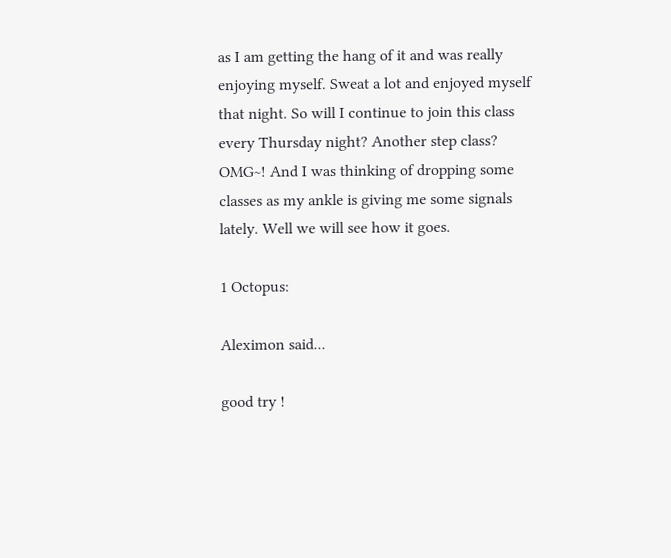as I am getting the hang of it and was really enjoying myself. Sweat a lot and enjoyed myself that night. So will I continue to join this class every Thursday night? Another step class? OMG~! And I was thinking of dropping some classes as my ankle is giving me some signals lately. Well we will see how it goes.

1 Octopus:

Aleximon said...

good try !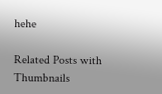hehe

Related Posts with Thumbnails